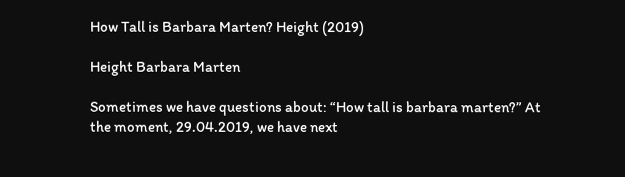How Tall is Barbara Marten? Height (2019)

Height Barbara Marten

Sometimes we have questions about: “How tall is barbara marten?” At the moment, 29.04.2019, we have next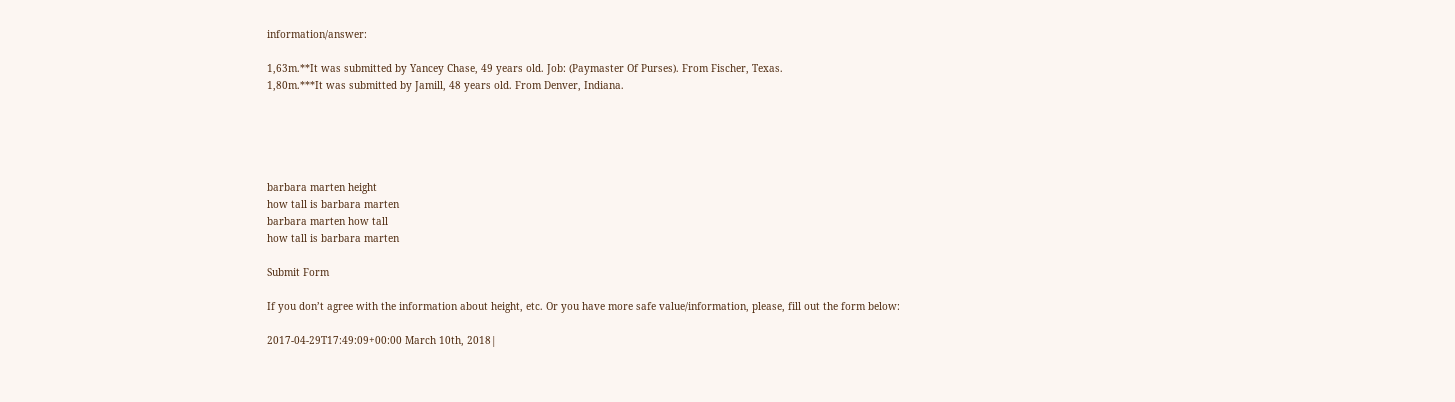information/answer:

1,63m.**It was submitted by Yancey Chase, 49 years old. Job: (Paymaster Of Purses). From Fischer, Texas.
1,80m.***It was submitted by Jamill, 48 years old. From Denver, Indiana.





barbara marten height
how tall is barbara marten
barbara marten how tall
how tall is barbara marten

Submit Form

If you don’t agree with the information about height, etc. Or you have more safe value/information, please, fill out the form below:

2017-04-29T17:49:09+00:00 March 10th, 2018|